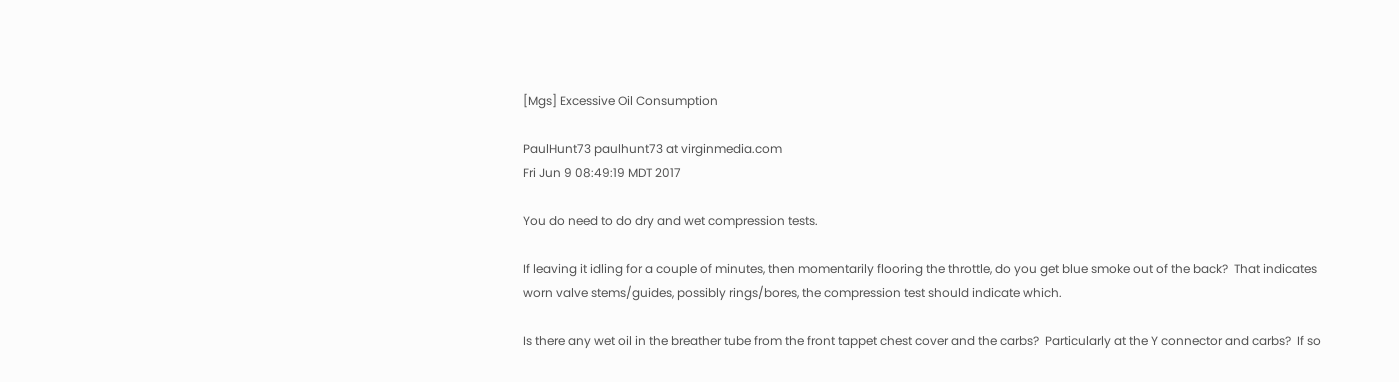[Mgs] Excessive Oil Consumption

PaulHunt73 paulhunt73 at virginmedia.com
Fri Jun 9 08:49:19 MDT 2017

You do need to do dry and wet compression tests.

If leaving it idling for a couple of minutes, then momentarily flooring the throttle, do you get blue smoke out of the back?  That indicates worn valve stems/guides, possibly rings/bores, the compression test should indicate which.

Is there any wet oil in the breather tube from the front tappet chest cover and the carbs?  Particularly at the Y connector and carbs?  If so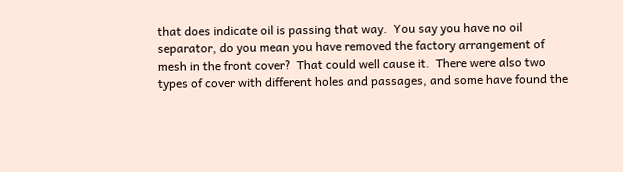that does indicate oil is passing that way.  You say you have no oil separator, do you mean you have removed the factory arrangement of mesh in the front cover?  That could well cause it.  There were also two types of cover with different holes and passages, and some have found the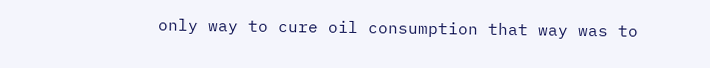only way to cure oil consumption that way was to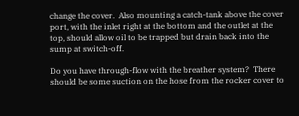change the cover.  Also mounting a catch-tank above the cover port, with the inlet right at the bottom and the outlet at the top, should allow oil to be trapped but drain back into the sump at switch-off.

Do you have through-flow with the breather system?  There should be some suction on the hose from the rocker cover to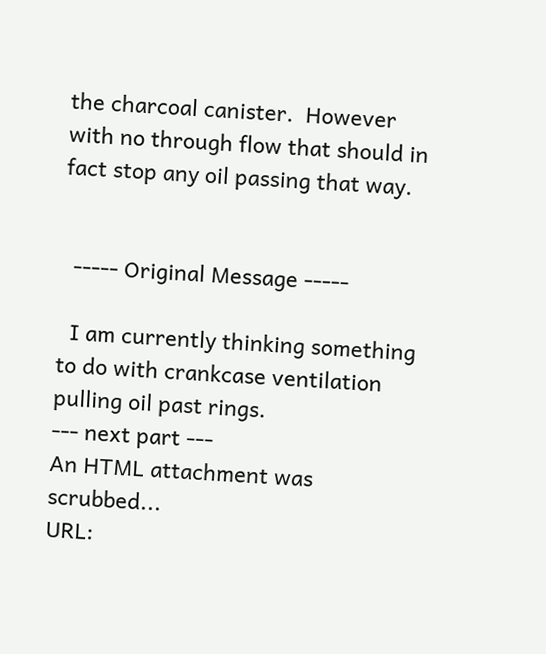the charcoal canister.  However with no through flow that should in fact stop any oil passing that way.


  ----- Original Message -----

  I am currently thinking something to do with crankcase ventilation pulling oil past rings.
--- next part ---
An HTML attachment was scrubbed...
URL: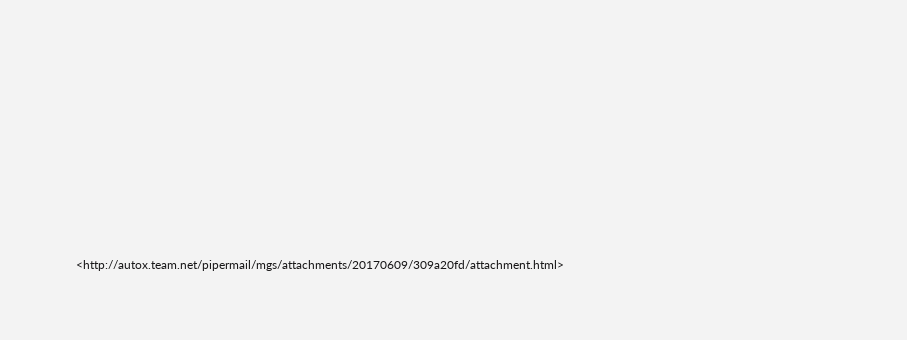<http://autox.team.net/pipermail/mgs/attachments/20170609/309a20fd/attachment.html>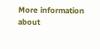More information about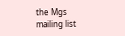the Mgs mailing list